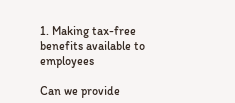1. Making tax-free benefits available to employees

Can we provide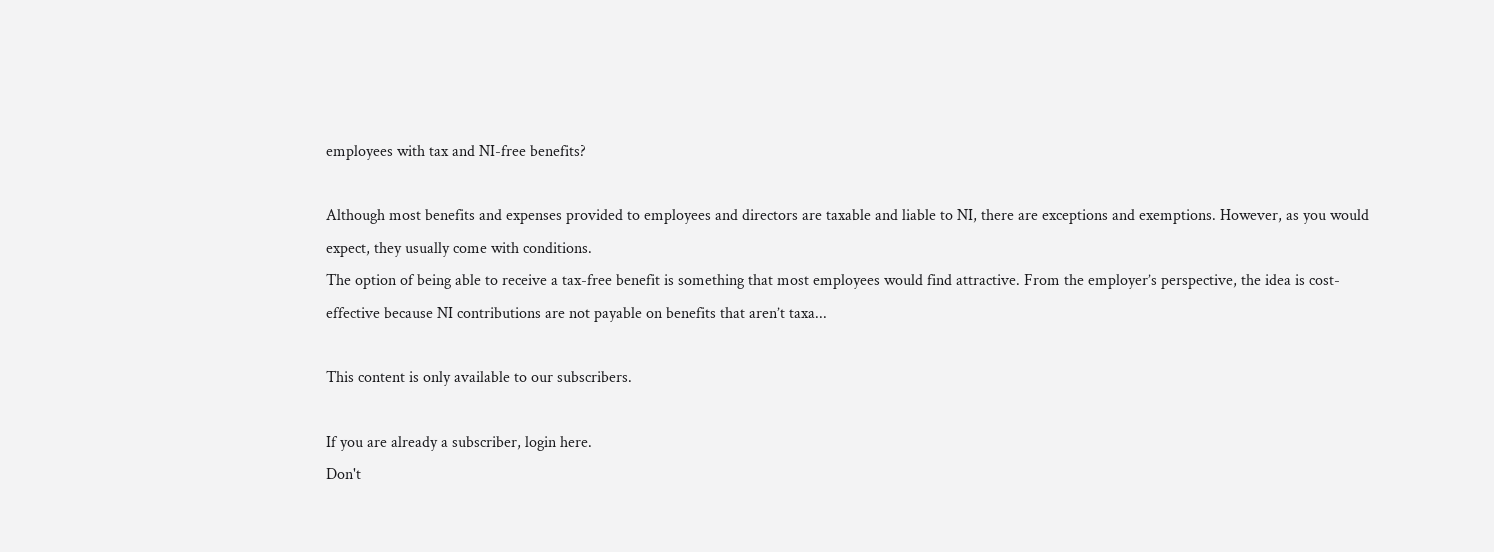employees with tax and NI-free benefits?

Although most benefits and expenses provided to employees and directors are taxable and liable to NI, there are exceptions and exemptions. However, as you would expect, they usually come with conditions.
The option of being able to receive a tax-free benefit is something that most employees would find attractive. From the employer’s perspective, the idea is cost-effective because NI contributions are not payable on benefits that aren’t taxa...

This content is only available to our subscribers.

If you are already a subscriber, login here.
Don't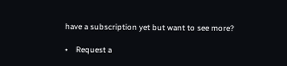have a subscription yet but want to see more?

•    Request a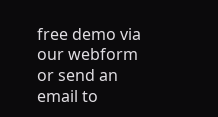free demo via our webform or send an email to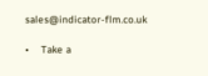sales@indicator-flm.co.uk

•    Take a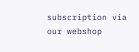subscription via our webshop